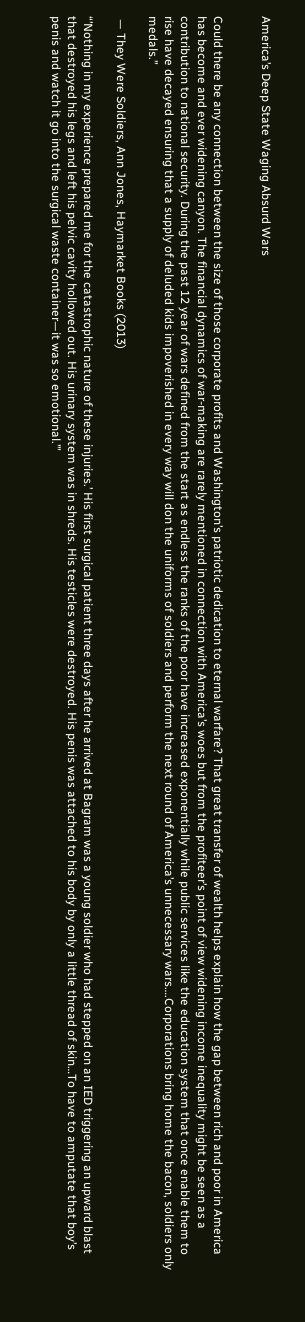America’s Deep State Waging Absurd Wars


Could there be any connection between the size of those corporate profits and Washington’s patriotic dedication to eternal warfare? That great transfer of wealth helps explain how the gap between rich and poor in America has become and ever widening canyon. The financial dynamics of war-making are rarely mentioned in connection with America’s woes but from the profiteer’s point of view widening income inequality might be seen as a contribution to national security. During the past 12 year of wars defined from the start as endless the ranks of the poor have increased exponentially while public services like the education system that once enable them to rise have decayed ensuring that a supply of deluded kids impoverished in every way will don the uniforms of soldiers and perform the next round of America’s unnecessary wars….Corporations bring home the bacon, soldiers only medals.”

 — They Were Soldiers, Ann Jones, Haymarket Books (2013)

“’Nothing in my experience prepared me for the catastrophic nature of these injuries.’ His first surgical patient three days after he arrived at Bagram was a young soldier who had stepped on an IED triggering an upward blast that destroyed his legs and left his pelvic cavity hollowed out. His urinary system was in shreds. His testicles were destroyed. His penis was attached to his body by only a little thread of skin…To have to amputate that boy’s penis and watch it go into the surgical waste container—it was so emotional.’”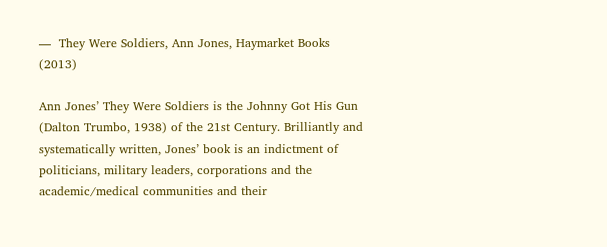—  They Were Soldiers, Ann Jones, Haymarket Books (2013)

Ann Jones’ They Were Soldiers is the Johnny Got His Gun (Dalton Trumbo, 1938) of the 21st Century. Brilliantly and systematically written, Jones’ book is an indictment of politicians, military leaders, corporations and the academic/medical communities and their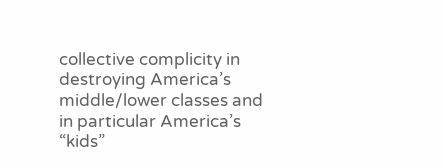collective complicity in destroying America’s middle/lower classes and in particular America’s “kids”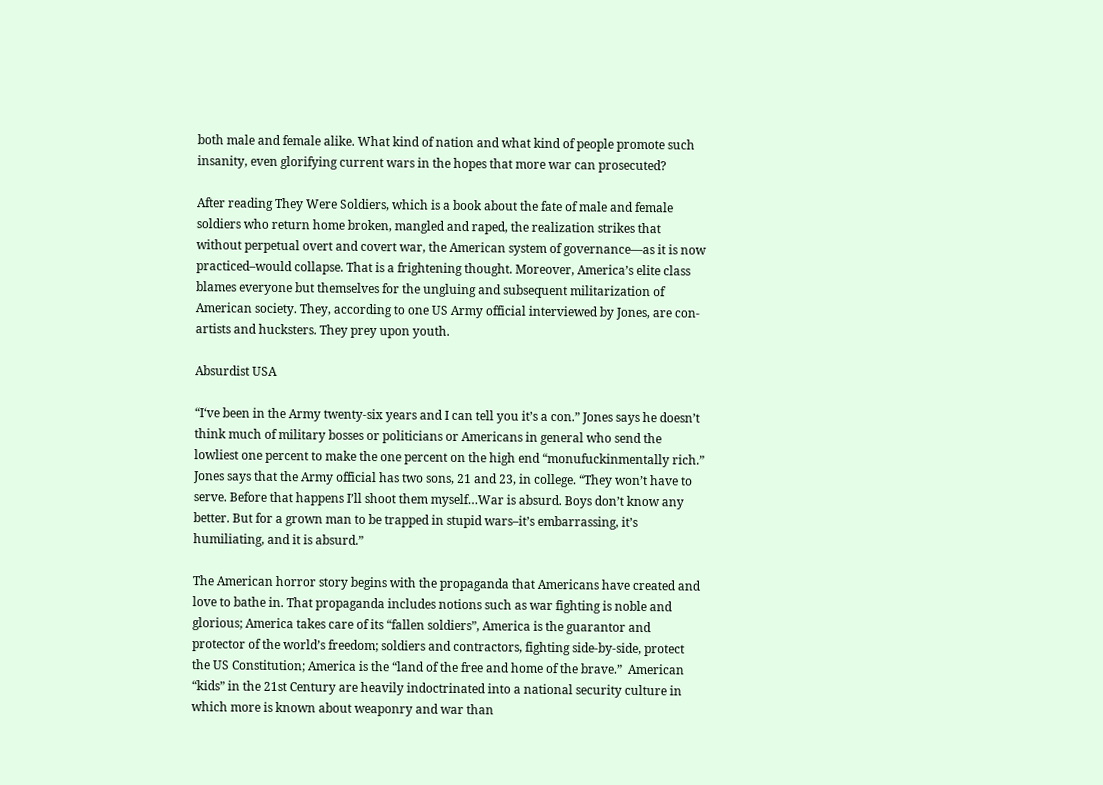both male and female alike. What kind of nation and what kind of people promote such insanity, even glorifying current wars in the hopes that more war can prosecuted?

After reading They Were Soldiers, which is a book about the fate of male and female soldiers who return home broken, mangled and raped, the realization strikes that without perpetual overt and covert war, the American system of governance—as it is now practiced–would collapse. That is a frightening thought. Moreover, America’s elite class blames everyone but themselves for the ungluing and subsequent militarization of American society. They, according to one US Army official interviewed by Jones, are con-artists and hucksters. They prey upon youth.

Absurdist USA

“I‘ve been in the Army twenty-six years and I can tell you it’s a con.” Jones says he doesn’t think much of military bosses or politicians or Americans in general who send the lowliest one percent to make the one percent on the high end “monufuckinmentally rich.” Jones says that the Army official has two sons, 21 and 23, in college. “They won’t have to serve. Before that happens I’ll shoot them myself…War is absurd. Boys don’t know any better. But for a grown man to be trapped in stupid wars–it’s embarrassing, it’s humiliating, and it is absurd.”

The American horror story begins with the propaganda that Americans have created and love to bathe in. That propaganda includes notions such as war fighting is noble and glorious; America takes care of its “fallen soldiers”, America is the guarantor and protector of the world’s freedom; soldiers and contractors, fighting side-by-side, protect the US Constitution; America is the “land of the free and home of the brave.”  American “kids” in the 21st Century are heavily indoctrinated into a national security culture in which more is known about weaponry and war than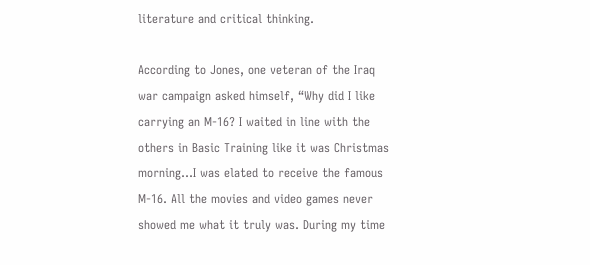literature and critical thinking.

According to Jones, one veteran of the Iraq war campaign asked himself, “Why did I like carrying an M-16? I waited in line with the others in Basic Training like it was Christmas morning…I was elated to receive the famous M-16. All the movies and video games never showed me what it truly was. During my time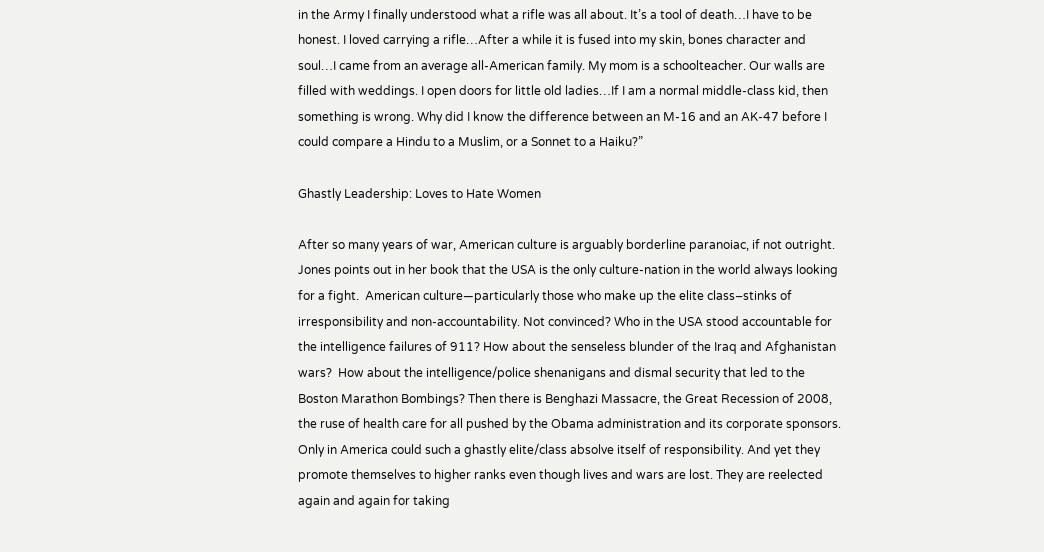in the Army I finally understood what a rifle was all about. It’s a tool of death…I have to be honest. I loved carrying a rifle…After a while it is fused into my skin, bones character and soul…I came from an average all-American family. My mom is a schoolteacher. Our walls are filled with weddings. I open doors for little old ladies…If I am a normal middle-class kid, then something is wrong. Why did I know the difference between an M-16 and an AK-47 before I could compare a Hindu to a Muslim, or a Sonnet to a Haiku?”

Ghastly Leadership: Loves to Hate Women

After so many years of war, American culture is arguably borderline paranoiac, if not outright.  Jones points out in her book that the USA is the only culture-nation in the world always looking for a fight.  American culture—particularly those who make up the elite class–stinks of irresponsibility and non-accountability. Not convinced? Who in the USA stood accountable for the intelligence failures of 911? How about the senseless blunder of the Iraq and Afghanistan wars?  How about the intelligence/police shenanigans and dismal security that led to the Boston Marathon Bombings? Then there is Benghazi Massacre, the Great Recession of 2008, the ruse of health care for all pushed by the Obama administration and its corporate sponsors.  Only in America could such a ghastly elite/class absolve itself of responsibility. And yet they promote themselves to higher ranks even though lives and wars are lost. They are reelected again and again for taking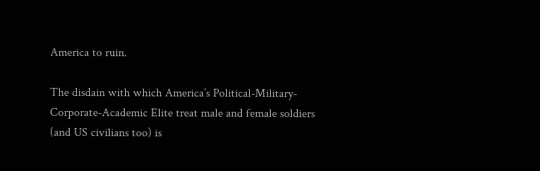America to ruin.

The disdain with which America’s Political-Military-Corporate-Academic Elite treat male and female soldiers (and US civilians too) is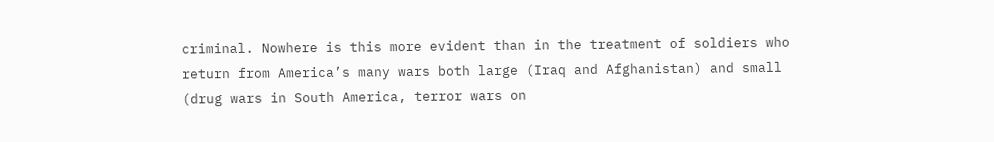criminal. Nowhere is this more evident than in the treatment of soldiers who return from America’s many wars both large (Iraq and Afghanistan) and small (drug wars in South America, terror wars on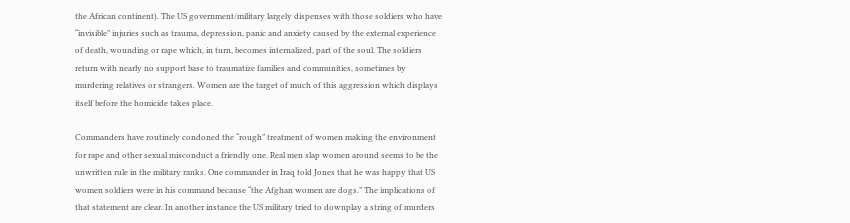the African continent). The US government/military largely dispenses with those soldiers who have “invisible” injuries such as trauma, depression, panic and anxiety caused by the external experience of death, wounding or rape which, in turn, becomes internalized, part of the soul. The soldiers return with nearly no support base to traumatize families and communities, sometimes by murdering relatives or strangers. Women are the target of much of this aggression which displays itself before the homicide takes place.

Commanders have routinely condoned the “rough” treatment of women making the environment for rape and other sexual misconduct a friendly one. Real men slap women around seems to be the unwritten rule in the military ranks. One commander in Iraq told Jones that he was happy that US women soldiers were in his command because “the Afghan women are dogs.” The implications of that statement are clear. In another instance the US military tried to downplay a string of murders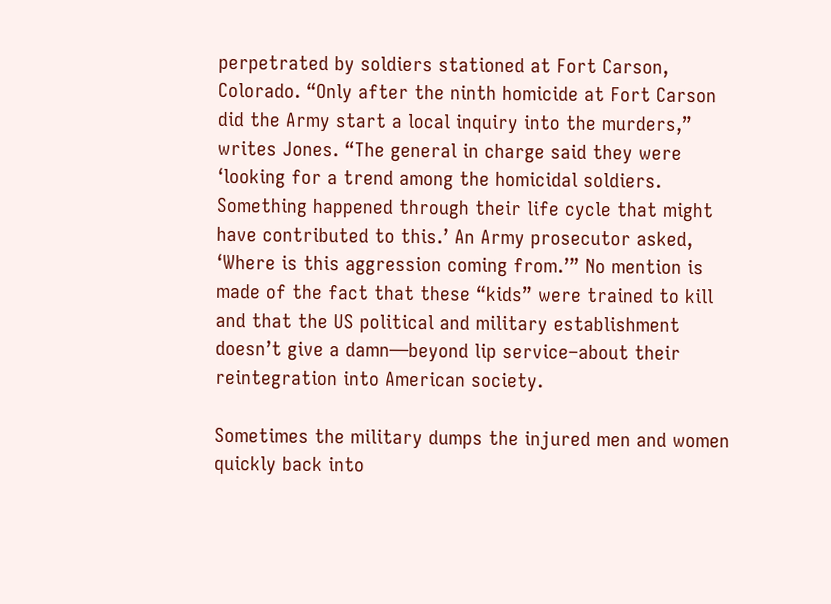perpetrated by soldiers stationed at Fort Carson, Colorado. “Only after the ninth homicide at Fort Carson did the Army start a local inquiry into the murders,” writes Jones. “The general in charge said they were ‘looking for a trend among the homicidal soldiers. Something happened through their life cycle that might have contributed to this.’ An Army prosecutor asked, ‘Where is this aggression coming from.’” No mention is made of the fact that these “kids” were trained to kill and that the US political and military establishment doesn’t give a damn—beyond lip service–about their reintegration into American society.

Sometimes the military dumps the injured men and women quickly back into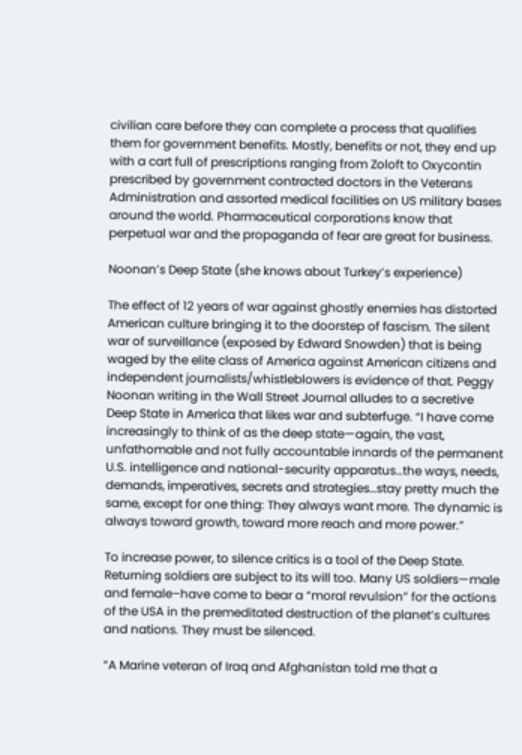civilian care before they can complete a process that qualifies them for government benefits. Mostly, benefits or not, they end up with a cart full of prescriptions ranging from Zoloft to Oxycontin prescribed by government contracted doctors in the Veterans Administration and assorted medical facilities on US military bases around the world. Pharmaceutical corporations know that perpetual war and the propaganda of fear are great for business.

Noonan’s Deep State (she knows about Turkey’s experience)

The effect of 12 years of war against ghostly enemies has distorted American culture bringing it to the doorstep of fascism. The silent war of surveillance (exposed by Edward Snowden) that is being waged by the elite class of America against American citizens and independent journalists/whistleblowers is evidence of that. Peggy Noonan writing in the Wall Street Journal alludes to a secretive Deep State in America that likes war and subterfuge. “I have come increasingly to think of as the deep state—again, the vast, unfathomable and not fully accountable innards of the permanent U.S. intelligence and national-security apparatus…the ways, needs, demands, imperatives, secrets and strategies…stay pretty much the same, except for one thing: They always want more. The dynamic is always toward growth, toward more reach and more power.”

To increase power, to silence critics is a tool of the Deep State. Returning soldiers are subject to its will too. Many US soldiers—male and female–have come to bear a “moral revulsion” for the actions of the USA in the premeditated destruction of the planet’s cultures and nations. They must be silenced.

“A Marine veteran of Iraq and Afghanistan told me that a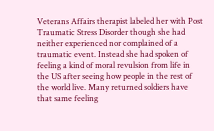Veterans Affairs therapist labeled her with Post Traumatic Stress Disorder though she had neither experienced nor complained of a traumatic event. Instead she had spoken of feeling a kind of moral revulsion from life in the US after seeing how people in the rest of the world live. Many returned soldiers have that same feeling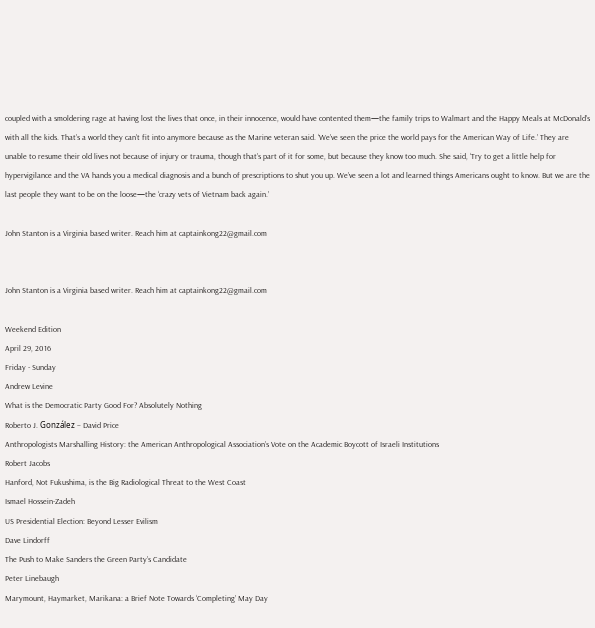coupled with a smoldering rage at having lost the lives that once, in their innocence, would have contented them—the family trips to Walmart and the Happy Meals at McDonald’s with all the kids. That’s a world they can’t fit into anymore because as the Marine veteran said. ‘We’ve seen the price the world pays for the American Way of Life.’ They are unable to resume their old lives not because of injury or trauma, though that’s part of it for some, but because they know too much. She said, ‘Try to get a little help for hypervigilance and the VA hands you a medical diagnosis and a bunch of prescriptions to shut you up. We’ve seen a lot and learned things Americans ought to know. But we are the last people they want to be on the loose—the ‘crazy vets of Vietnam back again.’

John Stanton is a Virginia based writer. Reach him at captainkong22@gmail.com


John Stanton is a Virginia based writer. Reach him at captainkong22@gmail.com

Weekend Edition
April 29, 2016
Friday - Sunday
Andrew Levine
What is the Democratic Party Good For? Absolutely Nothing
Roberto J. González – David Price
Anthropologists Marshalling History: the American Anthropological Association’s Vote on the Academic Boycott of Israeli Institutions
Robert Jacobs
Hanford, Not Fukushima, is the Big Radiological Threat to the West Coast
Ismael Hossein-Zadeh
US Presidential Election: Beyond Lesser Evilism
Dave Lindorff
The Push to Make Sanders the Green Party’s Candidate
Peter Linebaugh
Marymount, Haymarket, Marikana: a Brief Note Towards ‘Completing’ May Day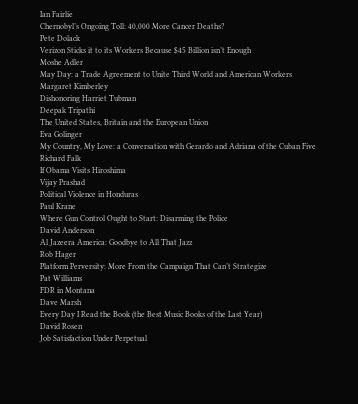Ian Fairlie
Chernobyl’s Ongoing Toll: 40,000 More Cancer Deaths?
Pete Dolack
Verizon Sticks it to its Workers Because $45 Billion isn’t Enough
Moshe Adler
May Day: a Trade Agreement to Unite Third World and American Workers
Margaret Kimberley
Dishonoring Harriet Tubman
Deepak Tripathi
The United States, Britain and the European Union
Eva Golinger
My Country, My Love: a Conversation with Gerardo and Adriana of the Cuban Five
Richard Falk
If Obama Visits Hiroshima
Vijay Prashad
Political Violence in Honduras
Paul Krane
Where Gun Control Ought to Start: Disarming the Police
David Anderson
Al Jazeera America: Goodbye to All That Jazz
Rob Hager
Platform Perversity: More From the Campaign That Can’t Strategize
Pat Williams
FDR in Montana
Dave Marsh
Every Day I Read the Book (the Best Music Books of the Last Year)
David Rosen
Job Satisfaction Under Perpetual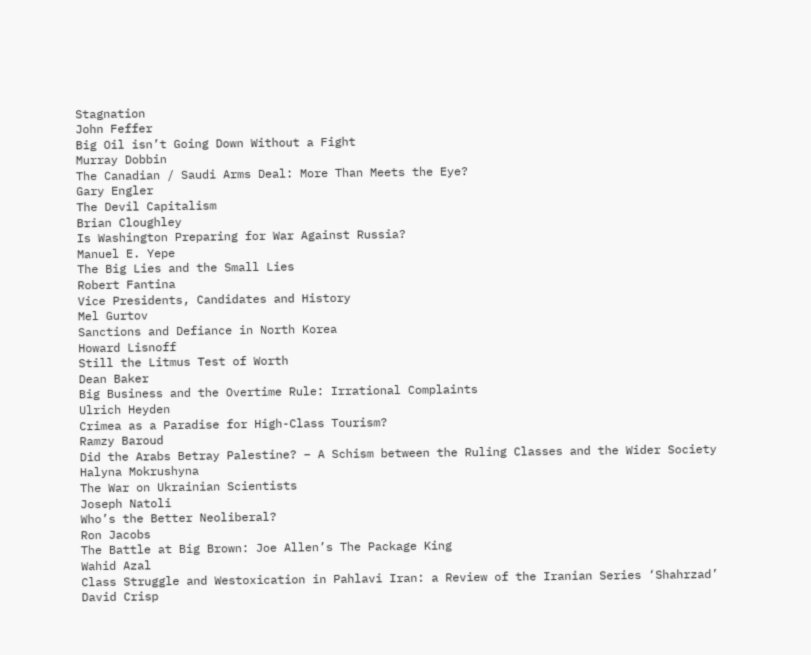Stagnation
John Feffer
Big Oil isn’t Going Down Without a Fight
Murray Dobbin
The Canadian / Saudi Arms Deal: More Than Meets the Eye?
Gary Engler
The Devil Capitalism
Brian Cloughley
Is Washington Preparing for War Against Russia?
Manuel E. Yepe
The Big Lies and the Small Lies
Robert Fantina
Vice Presidents, Candidates and History
Mel Gurtov
Sanctions and Defiance in North Korea
Howard Lisnoff
Still the Litmus Test of Worth
Dean Baker
Big Business and the Overtime Rule: Irrational Complaints
Ulrich Heyden
Crimea as a Paradise for High-Class Tourism?
Ramzy Baroud
Did the Arabs Betray Palestine? – A Schism between the Ruling Classes and the Wider Society
Halyna Mokrushyna
The War on Ukrainian Scientists
Joseph Natoli
Who’s the Better Neoliberal?
Ron Jacobs
The Battle at Big Brown: Joe Allen’s The Package King
Wahid Azal
Class Struggle and Westoxication in Pahlavi Iran: a Review of the Iranian Series ‘Shahrzad’
David Crisp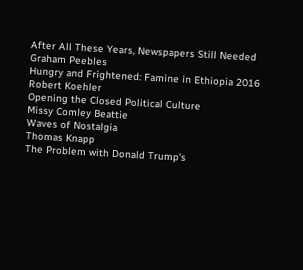After All These Years, Newspapers Still Needed
Graham Peebles
Hungry and Frightened: Famine in Ethiopia 2016
Robert Koehler
Opening the Closed Political Culture
Missy Comley Beattie
Waves of Nostalgia
Thomas Knapp
The Problem with Donald Trump’s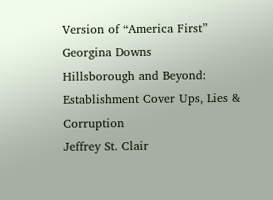Version of “America First”
Georgina Downs
Hillsborough and Beyond: Establishment Cover Ups, Lies & Corruption
Jeffrey St. Clair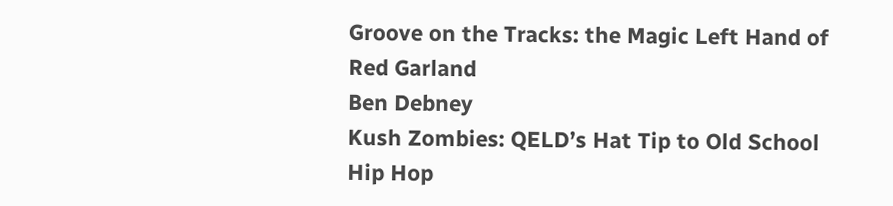Groove on the Tracks: the Magic Left Hand of Red Garland
Ben Debney
Kush Zombies: QELD’s Hat Tip to Old School Hip Hop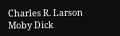Charles R. Larson
Moby Dick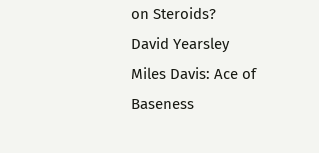on Steroids?
David Yearsley
Miles Davis: Ace of Baseness